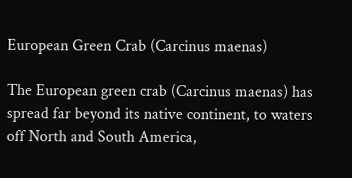European Green Crab (Carcinus maenas)

The European green crab (Carcinus maenas) has spread far beyond its native continent, to waters off North and South America,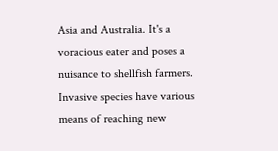Asia and Australia. It's a voracious eater and poses a nuisance to shellfish farmers. Invasive species have various means of reaching new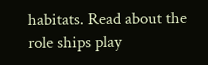habitats. Read about the role ships play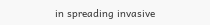in spreading invasive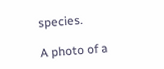species.

A photo of a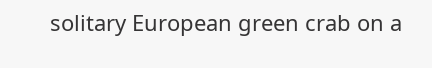solitary European green crab on a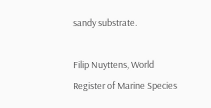sandy substrate.

Filip Nuyttens, World Register of Marine Species